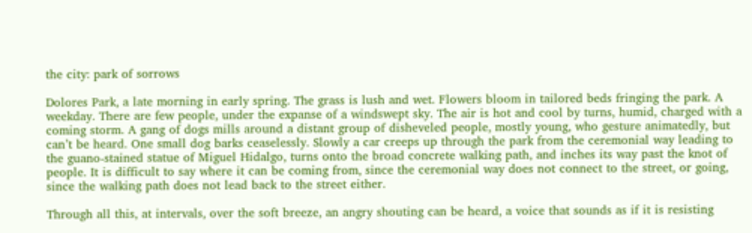the city: park of sorrows

Dolores Park, a late morning in early spring. The grass is lush and wet. Flowers bloom in tailored beds fringing the park. A weekday. There are few people, under the expanse of a windswept sky. The air is hot and cool by turns, humid, charged with a coming storm. A gang of dogs mills around a distant group of disheveled people, mostly young, who gesture animatedly, but can’t be heard. One small dog barks ceaselessly. Slowly a car creeps up through the park from the ceremonial way leading to the guano-stained statue of Miguel Hidalgo, turns onto the broad concrete walking path, and inches its way past the knot of people. It is difficult to say where it can be coming from, since the ceremonial way does not connect to the street, or going, since the walking path does not lead back to the street either.

Through all this, at intervals, over the soft breeze, an angry shouting can be heard, a voice that sounds as if it is resisting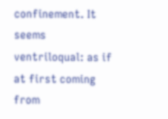confinement. It seems ventriloqual: as if at first coming from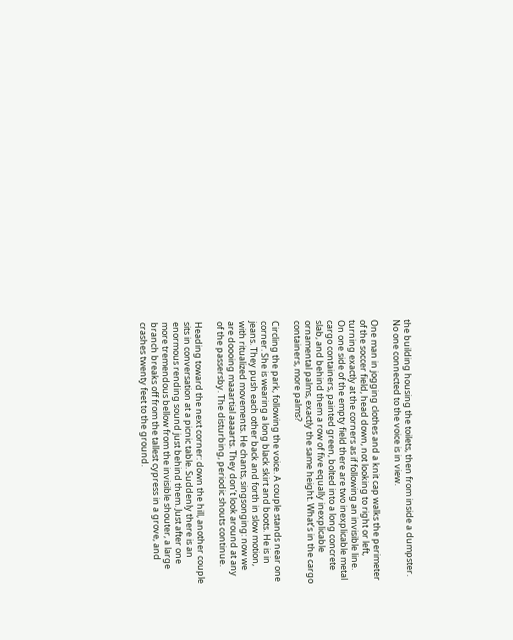the building housing the toilets, then from inside a dumpster. No one connected to the voice is in view.

One man in jogging clothes and a knit cap walks the perimeter of the soccer field, head down, not looking to right or left, turning exactly at the corners as if following an invisible line. On one side of the empty field there are two inexplicable metal cargo containers, painted green, bolted into a long concrete slab, and behind them a row of five equally inexplicable ornamental palms, exactly the same height. What’s in the cargo containers, more palms?

Circling the park, following the voice. A couple stands near one corner. She is wearing a long black skirt and boots. He is in jeans. They push each other back and forth in slow motion, with ritualized movements. He chants, singsonging: now we are doooing maaartial aaaarts. They don’t look around at any of the passersby. The disturbing, periodic shouts continue.

Heading toward the next corner: down the hill, another couple sits in conversation at a picnic table. Suddenly there is an enormous rending sound just behind them. Just after one more tremendous bellow from the invisible shouter, a large branch breaks off from the tallest cypress in a grove, and crashes twenty feet to the ground.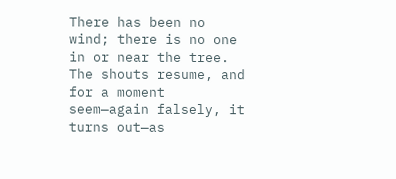There has been no wind; there is no one in or near the tree. The shouts resume, and for a moment seem—again falsely, it turns out—as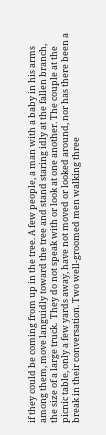if they could be coming from up in the tree. A few people, a man with a baby in his arms among them, move languidly toward the tree and stand staring idly at the fallen branch, the size of a large truck.  They do not speak with or look at one another. The couple at the picnic table, only a few yards away, have not moved or looked around, nor has there been a break in their conversation. Two well-groomed men walking three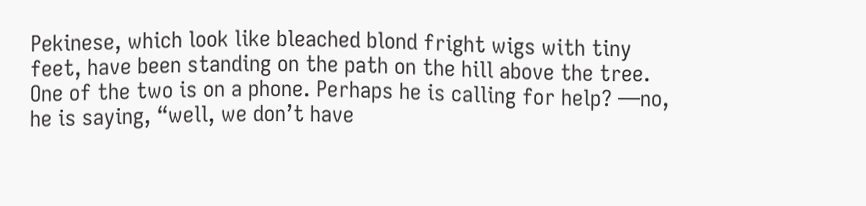Pekinese, which look like bleached blond fright wigs with tiny feet, have been standing on the path on the hill above the tree. One of the two is on a phone. Perhaps he is calling for help? —no, he is saying, “well, we don’t have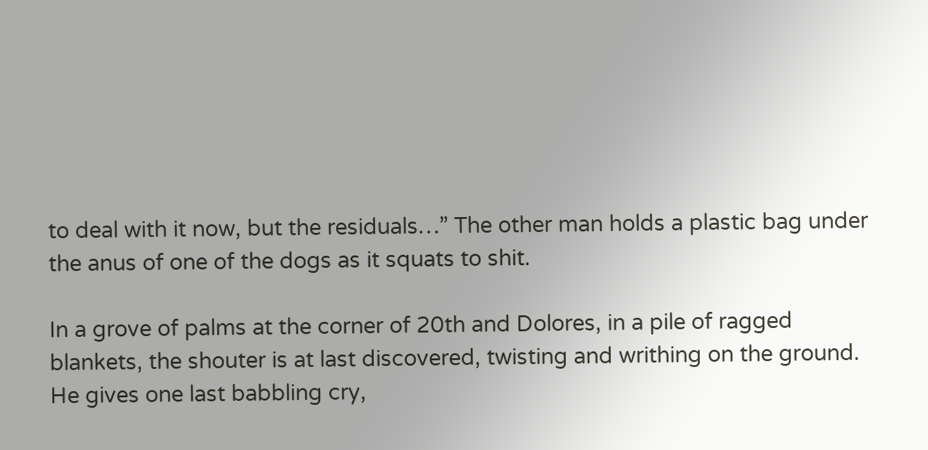to deal with it now, but the residuals…” The other man holds a plastic bag under the anus of one of the dogs as it squats to shit.

In a grove of palms at the corner of 20th and Dolores, in a pile of ragged blankets, the shouter is at last discovered, twisting and writhing on the ground. He gives one last babbling cry,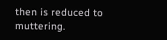then is reduced to muttering.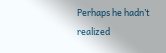Perhaps he hadn’t realized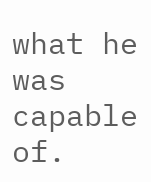what he was capable of.